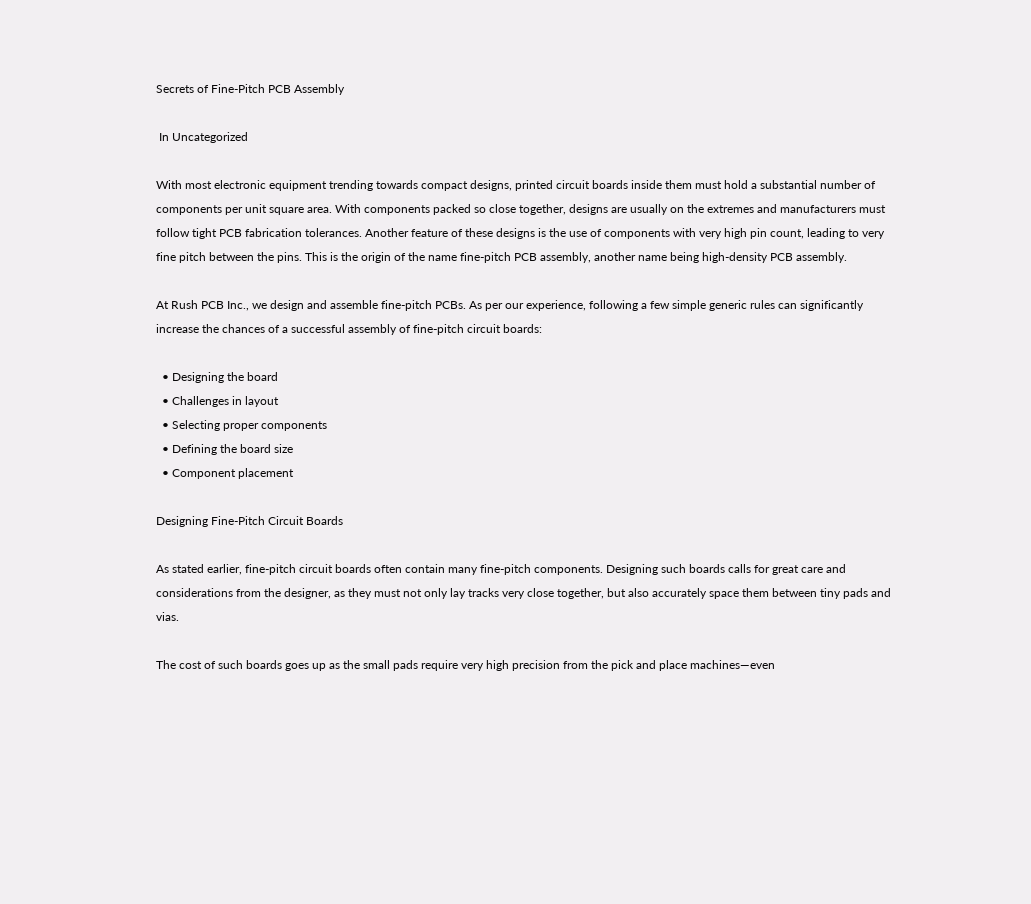Secrets of Fine-Pitch PCB Assembly

 In Uncategorized

With most electronic equipment trending towards compact designs, printed circuit boards inside them must hold a substantial number of components per unit square area. With components packed so close together, designs are usually on the extremes and manufacturers must follow tight PCB fabrication tolerances. Another feature of these designs is the use of components with very high pin count, leading to very fine pitch between the pins. This is the origin of the name fine-pitch PCB assembly, another name being high-density PCB assembly.

At Rush PCB Inc., we design and assemble fine-pitch PCBs. As per our experience, following a few simple generic rules can significantly increase the chances of a successful assembly of fine-pitch circuit boards:

  • Designing the board
  • Challenges in layout
  • Selecting proper components
  • Defining the board size
  • Component placement

Designing Fine-Pitch Circuit Boards

As stated earlier, fine-pitch circuit boards often contain many fine-pitch components. Designing such boards calls for great care and considerations from the designer, as they must not only lay tracks very close together, but also accurately space them between tiny pads and vias.

The cost of such boards goes up as the small pads require very high precision from the pick and place machines—even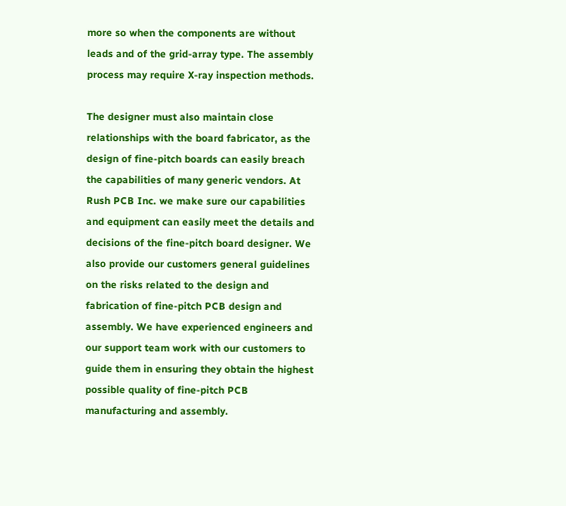more so when the components are without leads and of the grid-array type. The assembly process may require X-ray inspection methods.

The designer must also maintain close relationships with the board fabricator, as the design of fine-pitch boards can easily breach the capabilities of many generic vendors. At Rush PCB Inc. we make sure our capabilities and equipment can easily meet the details and decisions of the fine-pitch board designer. We also provide our customers general guidelines on the risks related to the design and fabrication of fine-pitch PCB design and assembly. We have experienced engineers and our support team work with our customers to guide them in ensuring they obtain the highest possible quality of fine-pitch PCB manufacturing and assembly.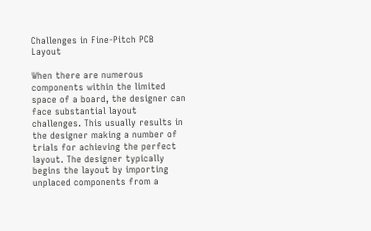Challenges in Fine-Pitch PCB Layout

When there are numerous components within the limited space of a board, the designer can face substantial layout challenges. This usually results in the designer making a number of trials for achieving the perfect layout. The designer typically begins the layout by importing unplaced components from a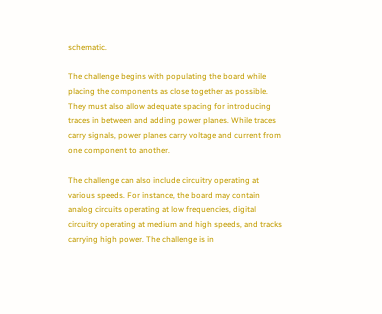schematic.

The challenge begins with populating the board while placing the components as close together as possible. They must also allow adequate spacing for introducing traces in between and adding power planes. While traces carry signals, power planes carry voltage and current from one component to another.

The challenge can also include circuitry operating at various speeds. For instance, the board may contain analog circuits operating at low frequencies, digital circuitry operating at medium and high speeds, and tracks carrying high power. The challenge is in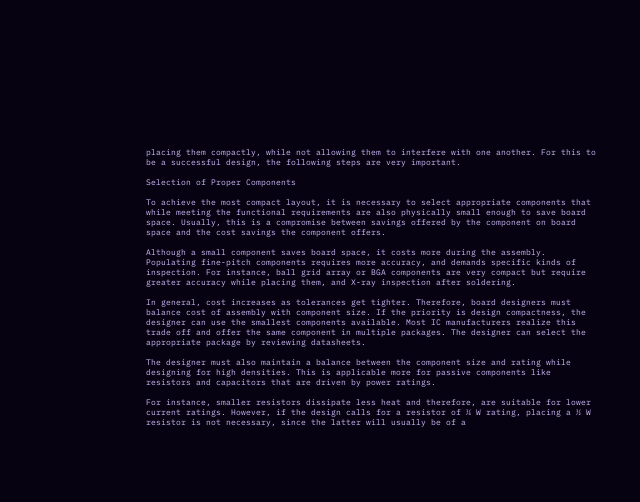placing them compactly, while not allowing them to interfere with one another. For this to be a successful design, the following steps are very important.

Selection of Proper Components

To achieve the most compact layout, it is necessary to select appropriate components that while meeting the functional requirements are also physically small enough to save board space. Usually, this is a compromise between savings offered by the component on board space and the cost savings the component offers.

Although a small component saves board space, it costs more during the assembly. Populating fine-pitch components requires more accuracy, and demands specific kinds of inspection. For instance, ball grid array or BGA components are very compact but require greater accuracy while placing them, and X-ray inspection after soldering.

In general, cost increases as tolerances get tighter. Therefore, board designers must balance cost of assembly with component size. If the priority is design compactness, the designer can use the smallest components available. Most IC manufacturers realize this trade off and offer the same component in multiple packages. The designer can select the appropriate package by reviewing datasheets.

The designer must also maintain a balance between the component size and rating while designing for high densities. This is applicable more for passive components like resistors and capacitors that are driven by power ratings.

For instance, smaller resistors dissipate less heat and therefore, are suitable for lower current ratings. However, if the design calls for a resistor of ¼ W rating, placing a ½ W resistor is not necessary, since the latter will usually be of a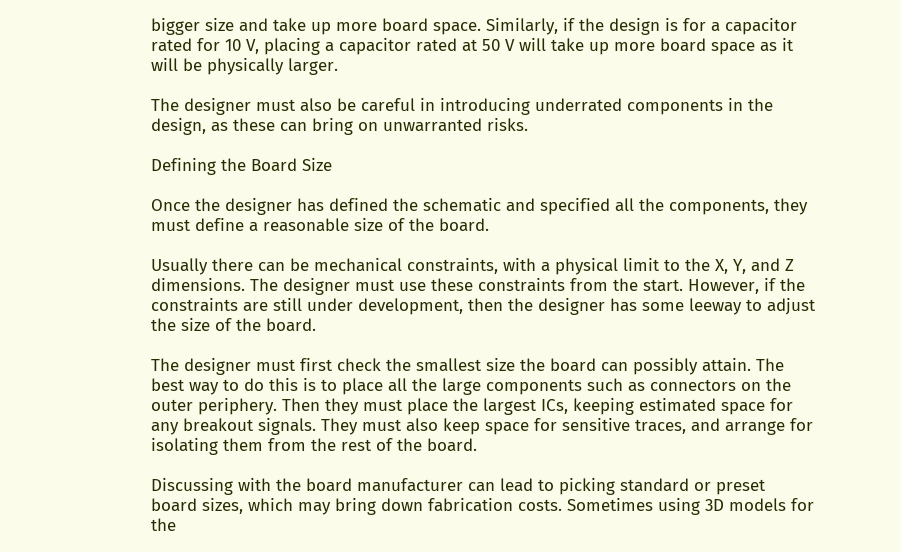bigger size and take up more board space. Similarly, if the design is for a capacitor rated for 10 V, placing a capacitor rated at 50 V will take up more board space as it will be physically larger.

The designer must also be careful in introducing underrated components in the design, as these can bring on unwarranted risks.

Defining the Board Size

Once the designer has defined the schematic and specified all the components, they must define a reasonable size of the board.

Usually there can be mechanical constraints, with a physical limit to the X, Y, and Z dimensions. The designer must use these constraints from the start. However, if the constraints are still under development, then the designer has some leeway to adjust the size of the board.

The designer must first check the smallest size the board can possibly attain. The best way to do this is to place all the large components such as connectors on the outer periphery. Then they must place the largest ICs, keeping estimated space for any breakout signals. They must also keep space for sensitive traces, and arrange for isolating them from the rest of the board.

Discussing with the board manufacturer can lead to picking standard or preset board sizes, which may bring down fabrication costs. Sometimes using 3D models for the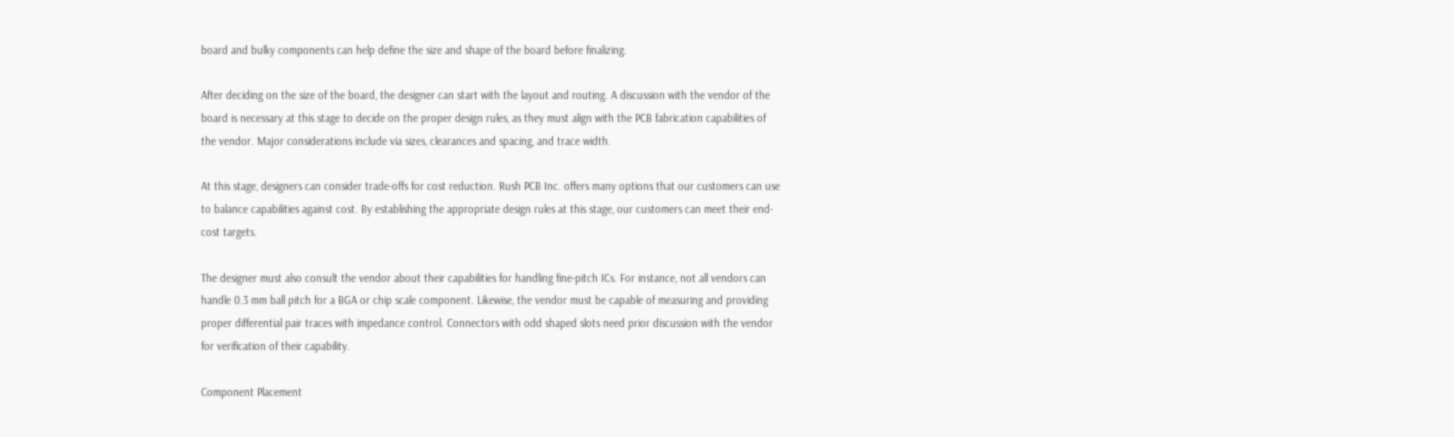board and bulky components can help define the size and shape of the board before finalizing.

After deciding on the size of the board, the designer can start with the layout and routing. A discussion with the vendor of the board is necessary at this stage to decide on the proper design rules, as they must align with the PCB fabrication capabilities of the vendor. Major considerations include via sizes, clearances and spacing, and trace width.

At this stage, designers can consider trade-offs for cost reduction. Rush PCB Inc. offers many options that our customers can use to balance capabilities against cost. By establishing the appropriate design rules at this stage, our customers can meet their end-cost targets.

The designer must also consult the vendor about their capabilities for handling fine-pitch ICs. For instance, not all vendors can handle 0.3 mm ball pitch for a BGA or chip scale component. Likewise, the vendor must be capable of measuring and providing proper differential pair traces with impedance control. Connectors with odd shaped slots need prior discussion with the vendor for verification of their capability.

Component Placement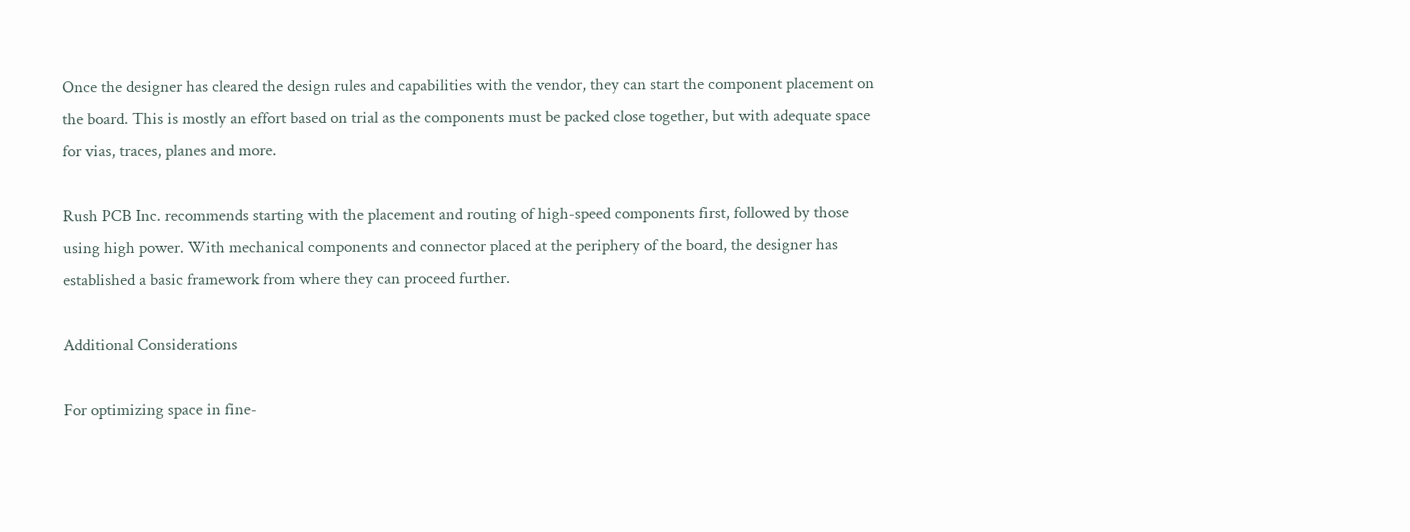Once the designer has cleared the design rules and capabilities with the vendor, they can start the component placement on the board. This is mostly an effort based on trial as the components must be packed close together, but with adequate space for vias, traces, planes and more.

Rush PCB Inc. recommends starting with the placement and routing of high-speed components first, followed by those using high power. With mechanical components and connector placed at the periphery of the board, the designer has established a basic framework from where they can proceed further.

Additional Considerations

For optimizing space in fine-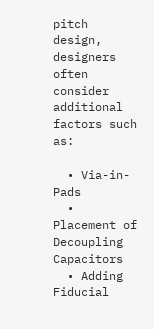pitch design, designers often consider additional factors such as:

  • Via-in-Pads
  • Placement of Decoupling Capacitors
  • Adding Fiducial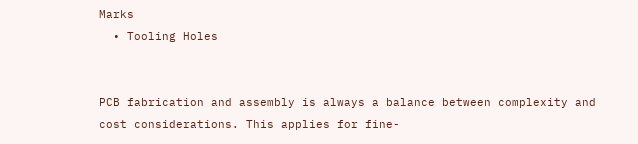Marks
  • Tooling Holes


PCB fabrication and assembly is always a balance between complexity and cost considerations. This applies for fine-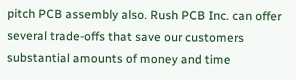pitch PCB assembly also. Rush PCB Inc. can offer several trade-offs that save our customers substantial amounts of money and time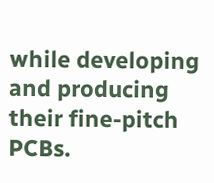while developing and producing their fine-pitch PCBs.